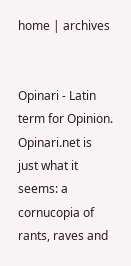home | archives


Opinari - Latin term for Opinion. Opinari.net is just what it seems: a cornucopia of rants, raves and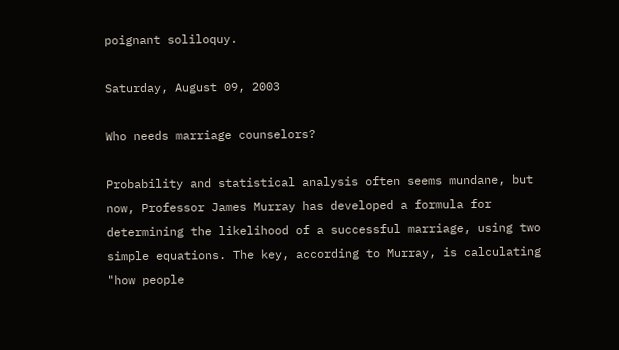poignant soliloquy.

Saturday, August 09, 2003

Who needs marriage counselors?

Probability and statistical analysis often seems mundane, but now, Professor James Murray has developed a formula for determining the likelihood of a successful marriage, using two simple equations. The key, according to Murray, is calculating "how people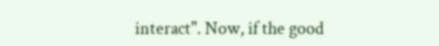interact". Now, if the good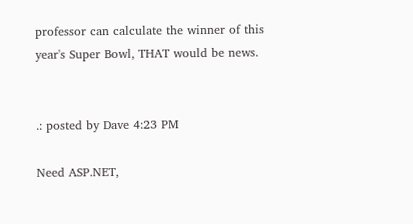professor can calculate the winner of this year's Super Bowl, THAT would be news.


.: posted by Dave 4:23 PM

Need ASP.NET,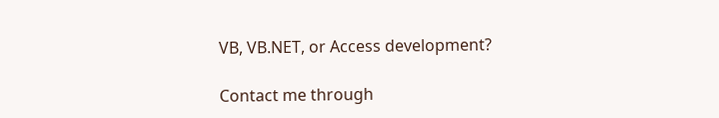VB, VB.NET, or Access development?

Contact me through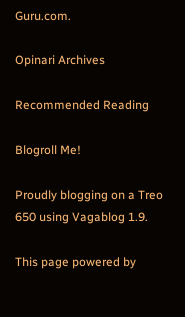Guru.com.

Opinari Archives

Recommended Reading

Blogroll Me!

Proudly blogging on a Treo 650 using Vagablog 1.9.

This page powered by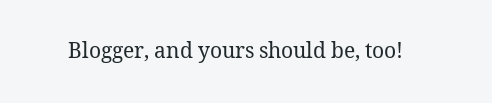Blogger, and yours should be, too!